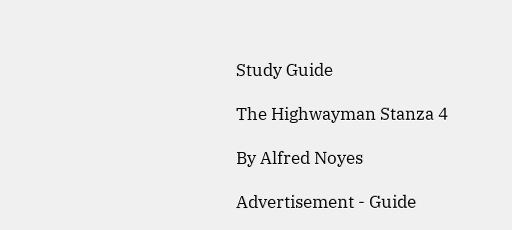Study Guide

The Highwayman Stanza 4

By Alfred Noyes

Advertisement - Guide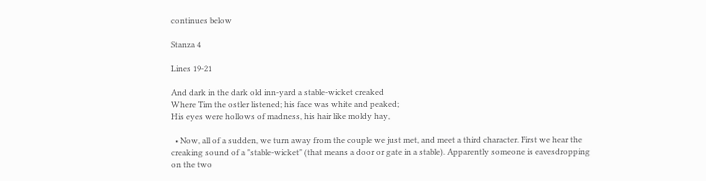continues below

Stanza 4

Lines 19-21

And dark in the dark old inn-yard a stable-wicket creaked
Where Tim the ostler listened; his face was white and peaked;
His eyes were hollows of madness, his hair like moldy hay,

  • Now, all of a sudden, we turn away from the couple we just met, and meet a third character. First we hear the creaking sound of a "stable-wicket" (that means a door or gate in a stable). Apparently someone is eavesdropping on the two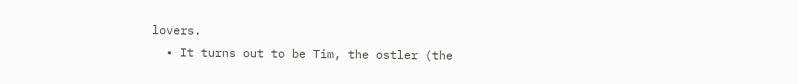lovers.
  • It turns out to be Tim, the ostler (the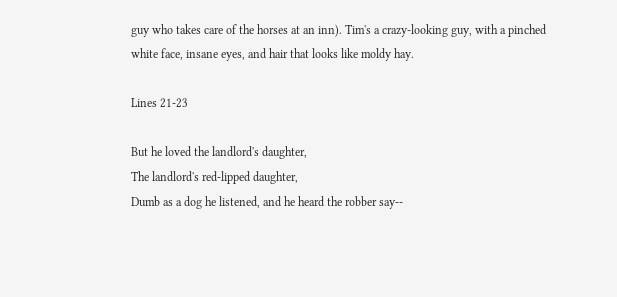guy who takes care of the horses at an inn). Tim's a crazy-looking guy, with a pinched white face, insane eyes, and hair that looks like moldy hay.

Lines 21-23

But he loved the landlord's daughter,
The landlord's red-lipped daughter,
Dumb as a dog he listened, and he heard the robber say--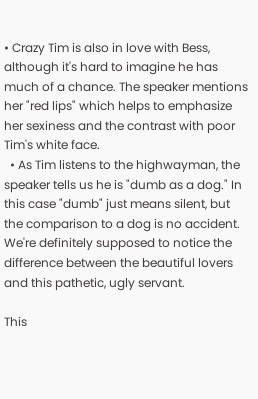• Crazy Tim is also in love with Bess, although it's hard to imagine he has much of a chance. The speaker mentions her "red lips" which helps to emphasize her sexiness and the contrast with poor Tim's white face.
  • As Tim listens to the highwayman, the speaker tells us he is "dumb as a dog." In this case "dumb" just means silent, but the comparison to a dog is no accident. We're definitely supposed to notice the difference between the beautiful lovers and this pathetic, ugly servant.

This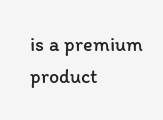is a premium product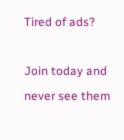Tired of ads?

Join today and never see them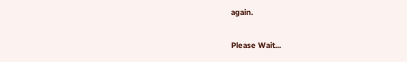again.

Please Wait...